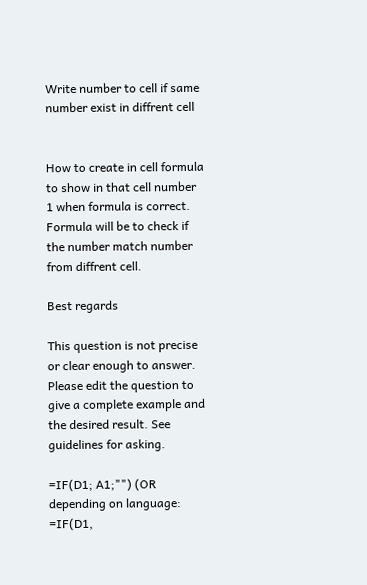Write number to cell if same number exist in diffrent cell


How to create in cell formula to show in that cell number 1 when formula is correct. Formula will be to check if the number match number from diffrent cell.

Best regards

This question is not precise or clear enough to answer. Please edit the question to give a complete example and the desired result. See guidelines for asking.

=IF(D1; A1;"") (OR depending on language: =IF(D1,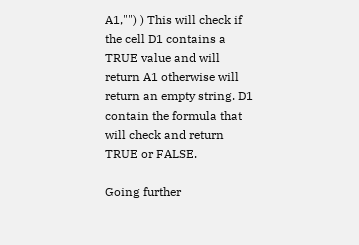A1,"") ) This will check if the cell D1 contains a TRUE value and will return A1 otherwise will return an empty string. D1 contain the formula that will check and return TRUE or FALSE.

Going further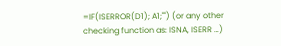=IF(ISERROR(D1); A1;"") (or any other checking function as: ISNA, ISERR …)